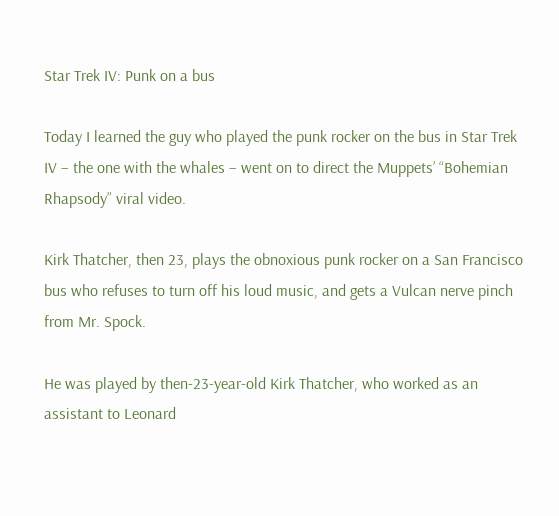Star Trek IV: Punk on a bus

Today I learned the guy who played the punk rocker on the bus in Star Trek IV – the one with the whales – went on to direct the Muppets’ “Bohemian Rhapsody” viral video.

Kirk Thatcher, then 23, plays the obnoxious punk rocker on a San Francisco bus who refuses to turn off his loud music, and gets a Vulcan nerve pinch from Mr. Spock.

He was played by then-23-year-old Kirk Thatcher, who worked as an assistant to Leonard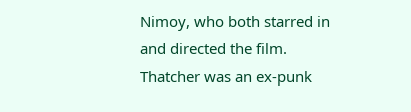Nimoy, who both starred in and directed the film. Thatcher was an ex-punk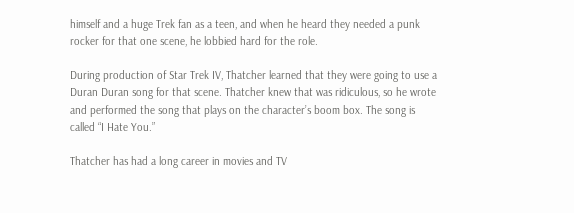himself and a huge Trek fan as a teen, and when he heard they needed a punk rocker for that one scene, he lobbied hard for the role.

During production of Star Trek IV, Thatcher learned that they were going to use a Duran Duran song for that scene. Thatcher knew that was ridiculous, so he wrote and performed the song that plays on the character’s boom box. The song is called “I Hate You.”

Thatcher has had a long career in movies and TV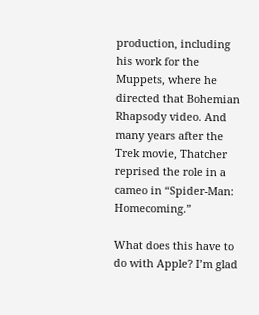production, including his work for the Muppets, where he directed that Bohemian Rhapsody video. And many years after the Trek movie, Thatcher reprised the role in a cameo in “Spider-Man: Homecoming.”

What does this have to do with Apple? I’m glad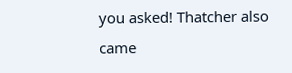you asked! Thatcher also came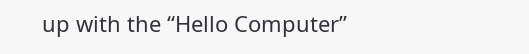up with the “Hello Computer”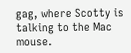gag, where Scotty is talking to the Mac mouse.